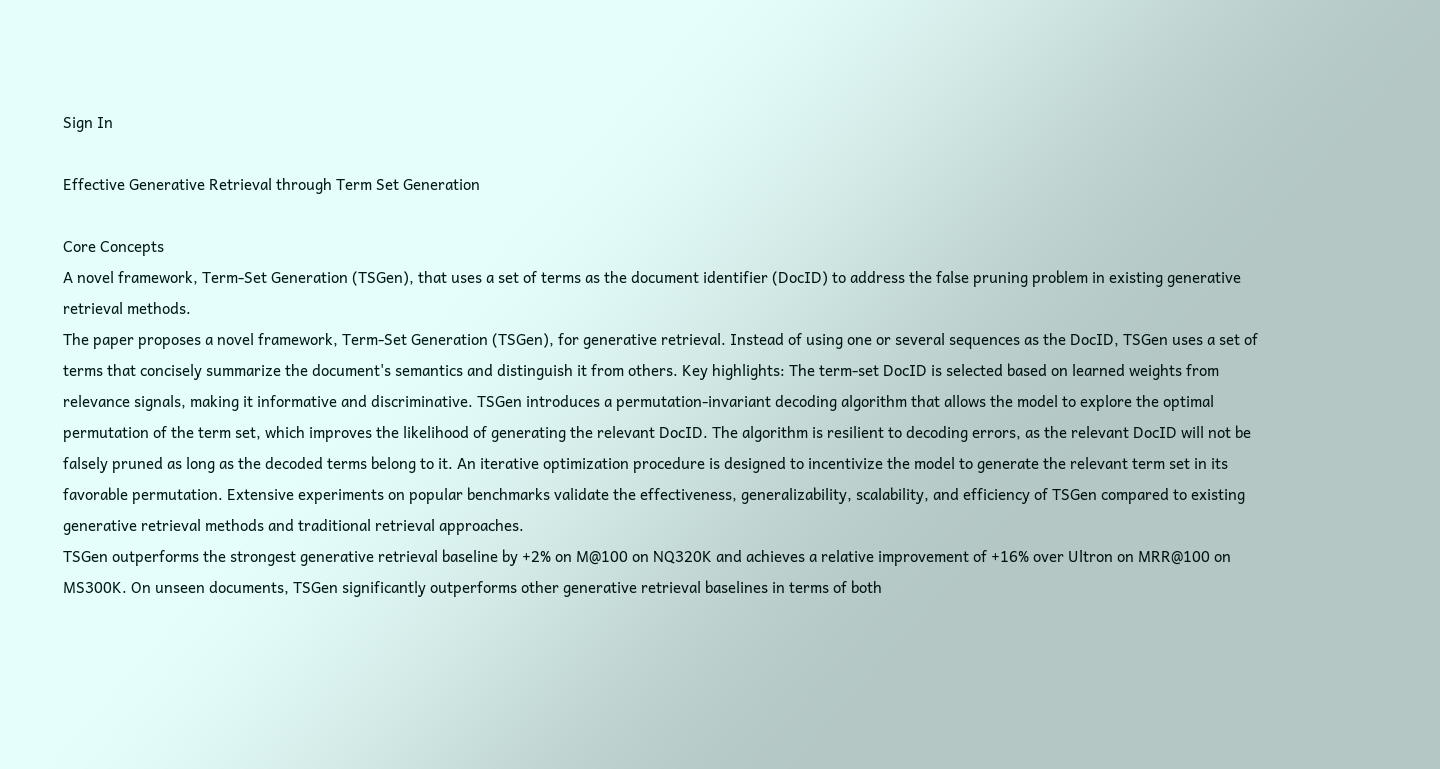Sign In

Effective Generative Retrieval through Term Set Generation

Core Concepts
A novel framework, Term-Set Generation (TSGen), that uses a set of terms as the document identifier (DocID) to address the false pruning problem in existing generative retrieval methods.
The paper proposes a novel framework, Term-Set Generation (TSGen), for generative retrieval. Instead of using one or several sequences as the DocID, TSGen uses a set of terms that concisely summarize the document's semantics and distinguish it from others. Key highlights: The term-set DocID is selected based on learned weights from relevance signals, making it informative and discriminative. TSGen introduces a permutation-invariant decoding algorithm that allows the model to explore the optimal permutation of the term set, which improves the likelihood of generating the relevant DocID. The algorithm is resilient to decoding errors, as the relevant DocID will not be falsely pruned as long as the decoded terms belong to it. An iterative optimization procedure is designed to incentivize the model to generate the relevant term set in its favorable permutation. Extensive experiments on popular benchmarks validate the effectiveness, generalizability, scalability, and efficiency of TSGen compared to existing generative retrieval methods and traditional retrieval approaches.
TSGen outperforms the strongest generative retrieval baseline by +2% on M@100 on NQ320K and achieves a relative improvement of +16% over Ultron on MRR@100 on MS300K. On unseen documents, TSGen significantly outperforms other generative retrieval baselines in terms of both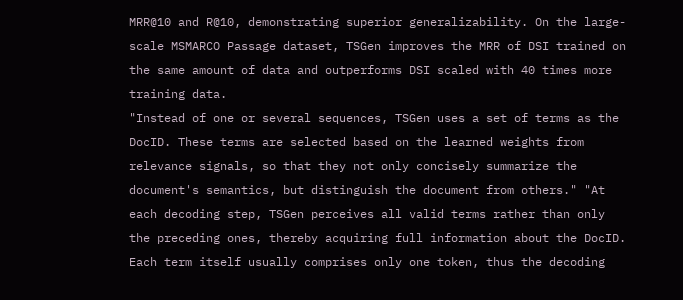MRR@10 and R@10, demonstrating superior generalizability. On the large-scale MSMARCO Passage dataset, TSGen improves the MRR of DSI trained on the same amount of data and outperforms DSI scaled with 40 times more training data.
"Instead of one or several sequences, TSGen uses a set of terms as the DocID. These terms are selected based on the learned weights from relevance signals, so that they not only concisely summarize the document's semantics, but distinguish the document from others." "At each decoding step, TSGen perceives all valid terms rather than only the preceding ones, thereby acquiring full information about the DocID. Each term itself usually comprises only one token, thus the decoding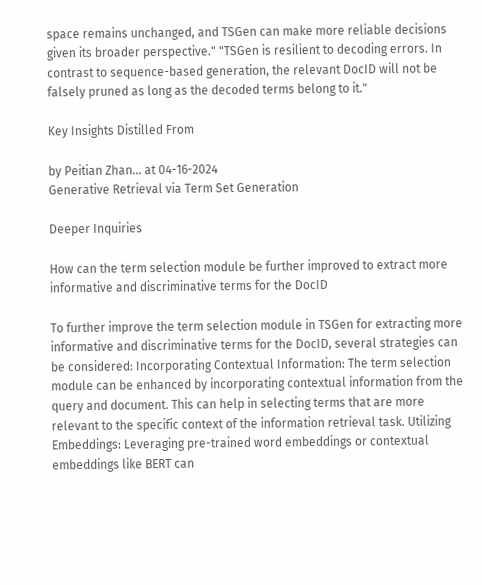space remains unchanged, and TSGen can make more reliable decisions given its broader perspective." "TSGen is resilient to decoding errors. In contrast to sequence-based generation, the relevant DocID will not be falsely pruned as long as the decoded terms belong to it."

Key Insights Distilled From

by Peitian Zhan... at 04-16-2024
Generative Retrieval via Term Set Generation

Deeper Inquiries

How can the term selection module be further improved to extract more informative and discriminative terms for the DocID

To further improve the term selection module in TSGen for extracting more informative and discriminative terms for the DocID, several strategies can be considered: Incorporating Contextual Information: The term selection module can be enhanced by incorporating contextual information from the query and document. This can help in selecting terms that are more relevant to the specific context of the information retrieval task. Utilizing Embeddings: Leveraging pre-trained word embeddings or contextual embeddings like BERT can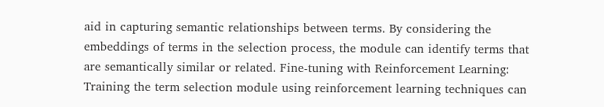aid in capturing semantic relationships between terms. By considering the embeddings of terms in the selection process, the module can identify terms that are semantically similar or related. Fine-tuning with Reinforcement Learning: Training the term selection module using reinforcement learning techniques can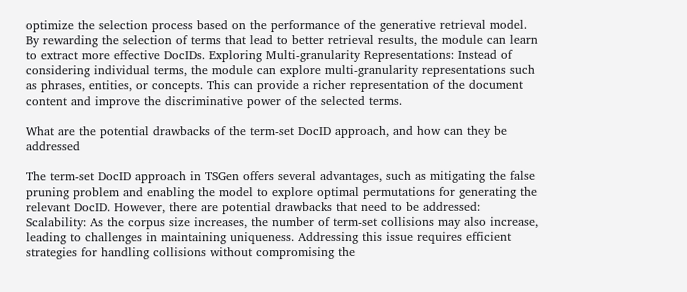optimize the selection process based on the performance of the generative retrieval model. By rewarding the selection of terms that lead to better retrieval results, the module can learn to extract more effective DocIDs. Exploring Multi-granularity Representations: Instead of considering individual terms, the module can explore multi-granularity representations such as phrases, entities, or concepts. This can provide a richer representation of the document content and improve the discriminative power of the selected terms.

What are the potential drawbacks of the term-set DocID approach, and how can they be addressed

The term-set DocID approach in TSGen offers several advantages, such as mitigating the false pruning problem and enabling the model to explore optimal permutations for generating the relevant DocID. However, there are potential drawbacks that need to be addressed: Scalability: As the corpus size increases, the number of term-set collisions may also increase, leading to challenges in maintaining uniqueness. Addressing this issue requires efficient strategies for handling collisions without compromising the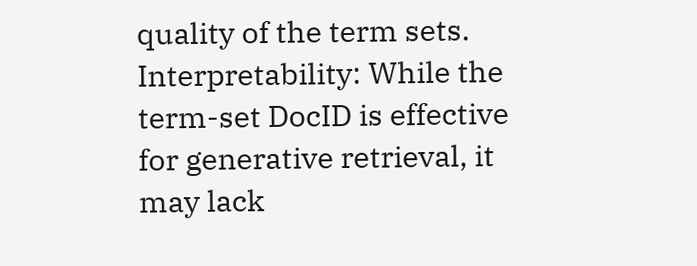quality of the term sets. Interpretability: While the term-set DocID is effective for generative retrieval, it may lack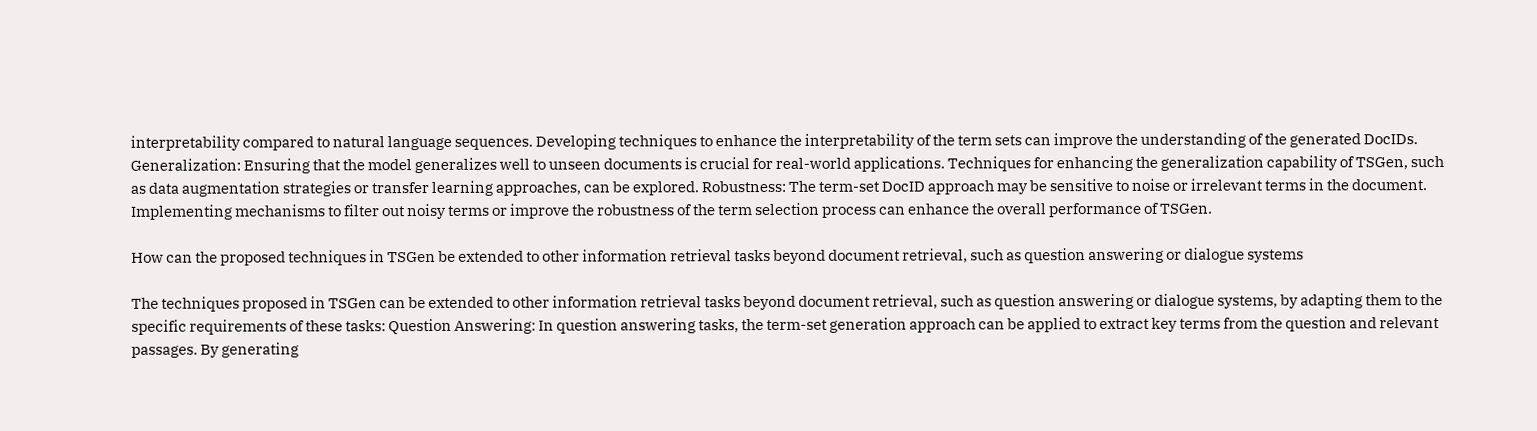interpretability compared to natural language sequences. Developing techniques to enhance the interpretability of the term sets can improve the understanding of the generated DocIDs. Generalization: Ensuring that the model generalizes well to unseen documents is crucial for real-world applications. Techniques for enhancing the generalization capability of TSGen, such as data augmentation strategies or transfer learning approaches, can be explored. Robustness: The term-set DocID approach may be sensitive to noise or irrelevant terms in the document. Implementing mechanisms to filter out noisy terms or improve the robustness of the term selection process can enhance the overall performance of TSGen.

How can the proposed techniques in TSGen be extended to other information retrieval tasks beyond document retrieval, such as question answering or dialogue systems

The techniques proposed in TSGen can be extended to other information retrieval tasks beyond document retrieval, such as question answering or dialogue systems, by adapting them to the specific requirements of these tasks: Question Answering: In question answering tasks, the term-set generation approach can be applied to extract key terms from the question and relevant passages. By generating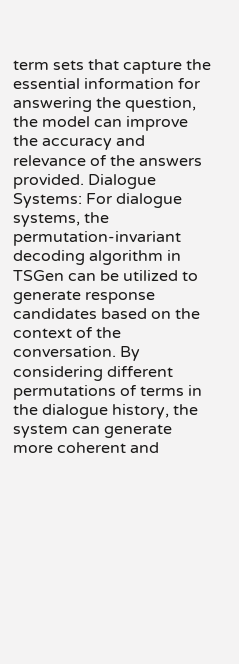term sets that capture the essential information for answering the question, the model can improve the accuracy and relevance of the answers provided. Dialogue Systems: For dialogue systems, the permutation-invariant decoding algorithm in TSGen can be utilized to generate response candidates based on the context of the conversation. By considering different permutations of terms in the dialogue history, the system can generate more coherent and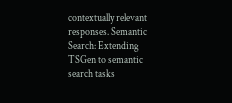contextually relevant responses. Semantic Search: Extending TSGen to semantic search tasks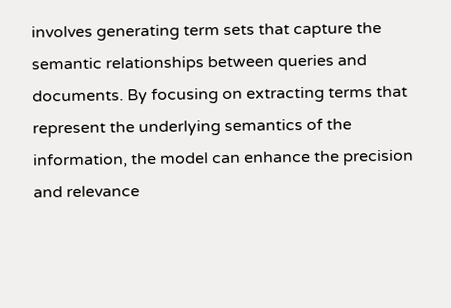involves generating term sets that capture the semantic relationships between queries and documents. By focusing on extracting terms that represent the underlying semantics of the information, the model can enhance the precision and relevance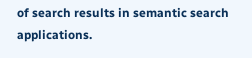of search results in semantic search applications.